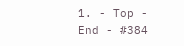1. - Top - End - #384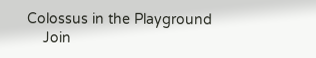Colossus in the Playground
    Join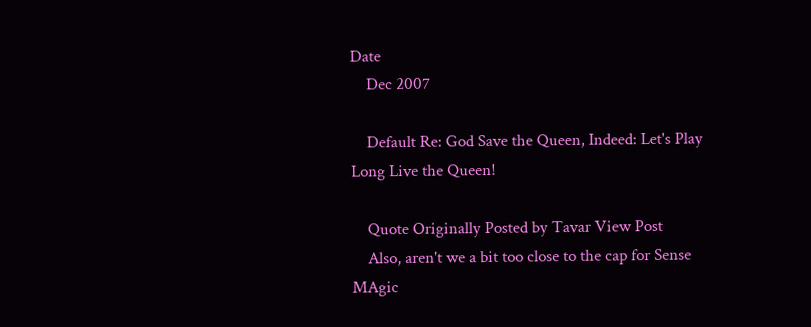Date
    Dec 2007

    Default Re: God Save the Queen, Indeed: Let's Play Long Live the Queen!

    Quote Originally Posted by Tavar View Post
    Also, aren't we a bit too close to the cap for Sense MAgic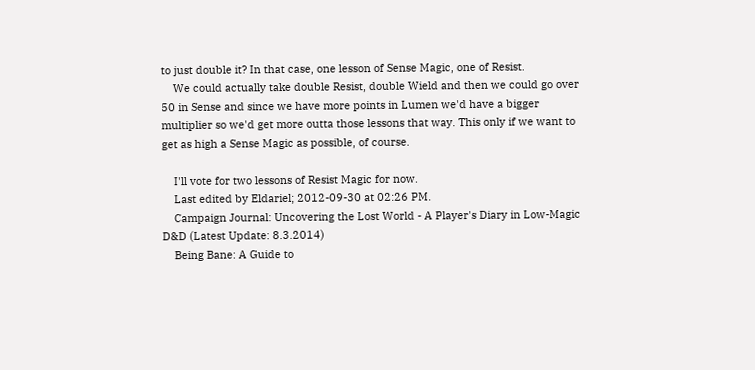to just double it? In that case, one lesson of Sense Magic, one of Resist.
    We could actually take double Resist, double Wield and then we could go over 50 in Sense and since we have more points in Lumen we'd have a bigger multiplier so we'd get more outta those lessons that way. This only if we want to get as high a Sense Magic as possible, of course.

    I'll vote for two lessons of Resist Magic for now.
    Last edited by Eldariel; 2012-09-30 at 02:26 PM.
    Campaign Journal: Uncovering the Lost World - A Player's Diary in Low-Magic D&D (Latest Update: 8.3.2014)
    Being Bane: A Guide to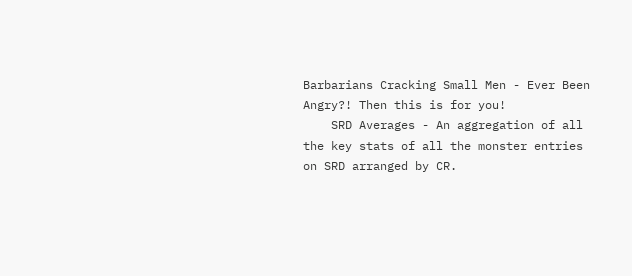Barbarians Cracking Small Men - Ever Been Angry?! Then this is for you!
    SRD Averages - An aggregation of all the key stats of all the monster entries on SRD arranged by CR.